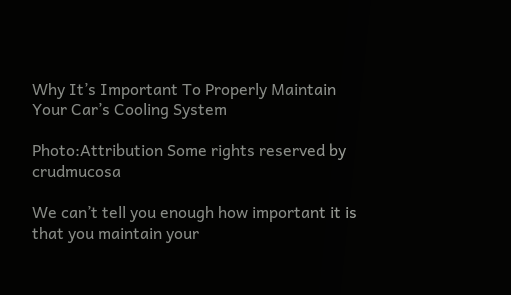Why It’s Important To Properly Maintain Your Car’s Cooling System

Photo:Attribution Some rights reserved by crudmucosa

We can’t tell you enough how important it is that you maintain your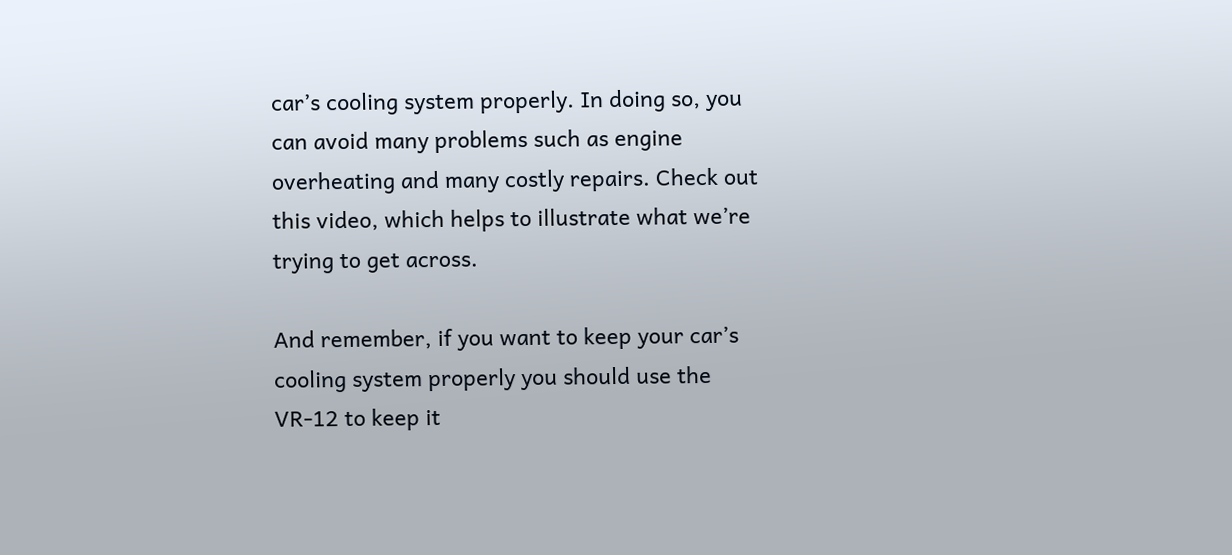car’s cooling system properly. In doing so, you can avoid many problems such as engine overheating and many costly repairs. Check out this video, which helps to illustrate what we’re trying to get across.

And remember, if you want to keep your car’s cooling system properly you should use the VR-12 to keep it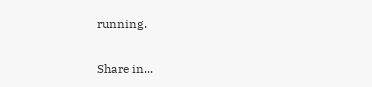running.

Share in...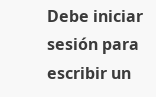Debe iniciar sesión para escribir un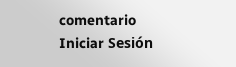comentario Iniciar Sesión